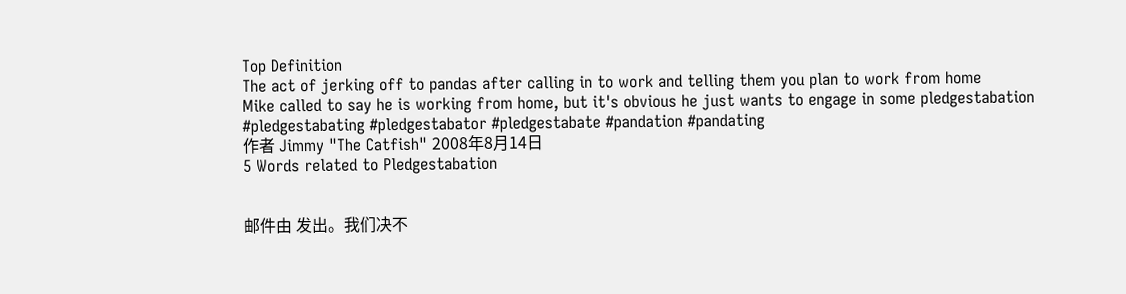Top Definition
The act of jerking off to pandas after calling in to work and telling them you plan to work from home
Mike called to say he is working from home, but it's obvious he just wants to engage in some pledgestabation
#pledgestabating #pledgestabator #pledgestabate #pandation #pandating
作者 Jimmy "The Catfish" 2008年8月14日
5 Words related to Pledgestabation


邮件由 发出。我们决不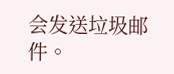会发送垃圾邮件。